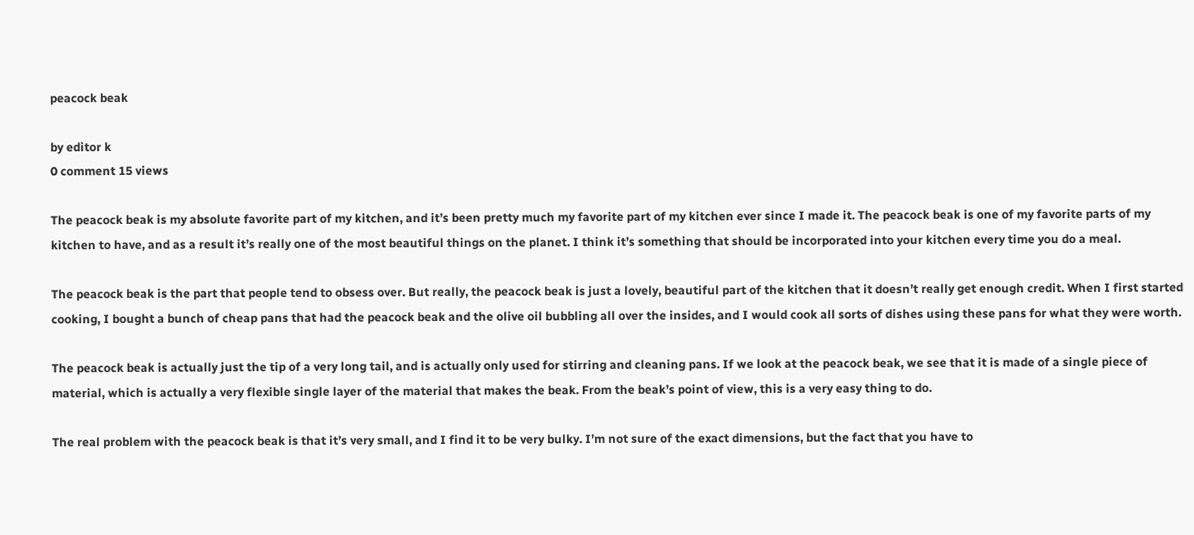peacock beak

by editor k
0 comment 15 views

The peacock beak is my absolute favorite part of my kitchen, and it’s been pretty much my favorite part of my kitchen ever since I made it. The peacock beak is one of my favorite parts of my kitchen to have, and as a result it’s really one of the most beautiful things on the planet. I think it’s something that should be incorporated into your kitchen every time you do a meal.

The peacock beak is the part that people tend to obsess over. But really, the peacock beak is just a lovely, beautiful part of the kitchen that it doesn’t really get enough credit. When I first started cooking, I bought a bunch of cheap pans that had the peacock beak and the olive oil bubbling all over the insides, and I would cook all sorts of dishes using these pans for what they were worth.

The peacock beak is actually just the tip of a very long tail, and is actually only used for stirring and cleaning pans. If we look at the peacock beak, we see that it is made of a single piece of material, which is actually a very flexible single layer of the material that makes the beak. From the beak’s point of view, this is a very easy thing to do.

The real problem with the peacock beak is that it’s very small, and I find it to be very bulky. I’m not sure of the exact dimensions, but the fact that you have to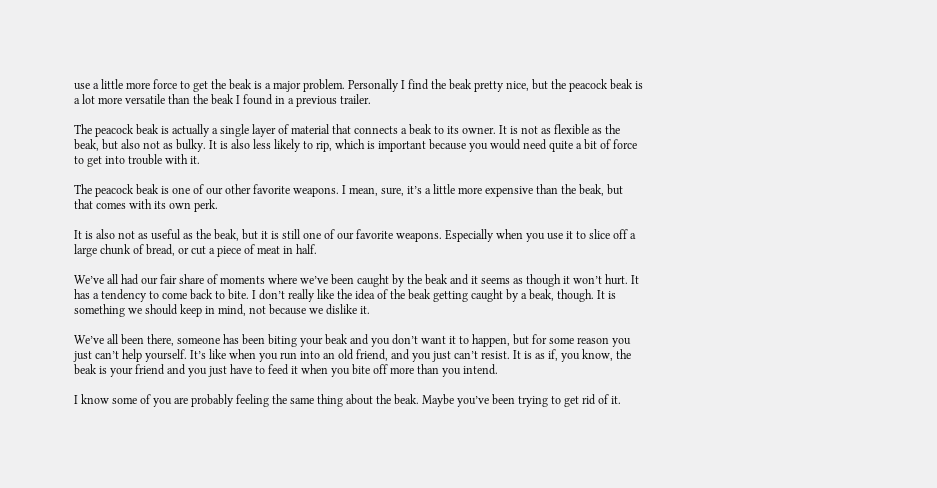use a little more force to get the beak is a major problem. Personally I find the beak pretty nice, but the peacock beak is a lot more versatile than the beak I found in a previous trailer.

The peacock beak is actually a single layer of material that connects a beak to its owner. It is not as flexible as the beak, but also not as bulky. It is also less likely to rip, which is important because you would need quite a bit of force to get into trouble with it.

The peacock beak is one of our other favorite weapons. I mean, sure, it’s a little more expensive than the beak, but that comes with its own perk.

It is also not as useful as the beak, but it is still one of our favorite weapons. Especially when you use it to slice off a large chunk of bread, or cut a piece of meat in half.

We’ve all had our fair share of moments where we’ve been caught by the beak and it seems as though it won’t hurt. It has a tendency to come back to bite. I don’t really like the idea of the beak getting caught by a beak, though. It is something we should keep in mind, not because we dislike it.

We’ve all been there, someone has been biting your beak and you don’t want it to happen, but for some reason you just can’t help yourself. It’s like when you run into an old friend, and you just can’t resist. It is as if, you know, the beak is your friend and you just have to feed it when you bite off more than you intend.

I know some of you are probably feeling the same thing about the beak. Maybe you’ve been trying to get rid of it.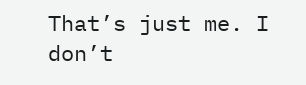That’s just me. I don’t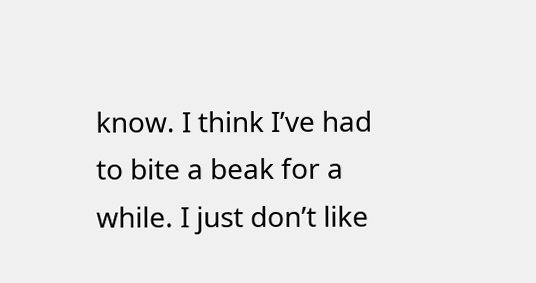know. I think I’ve had to bite a beak for a while. I just don’t like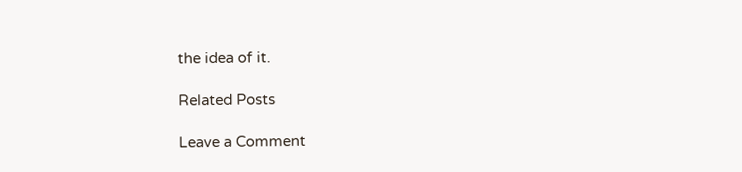the idea of it.

Related Posts

Leave a Comment